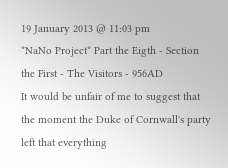19 January 2013 @ 11:03 pm
*NaNo Project* Part the Eigth - Section the First - The Visitors - 956AD
It would be unfair of me to suggest that the moment the Duke of Cornwall's party left that everything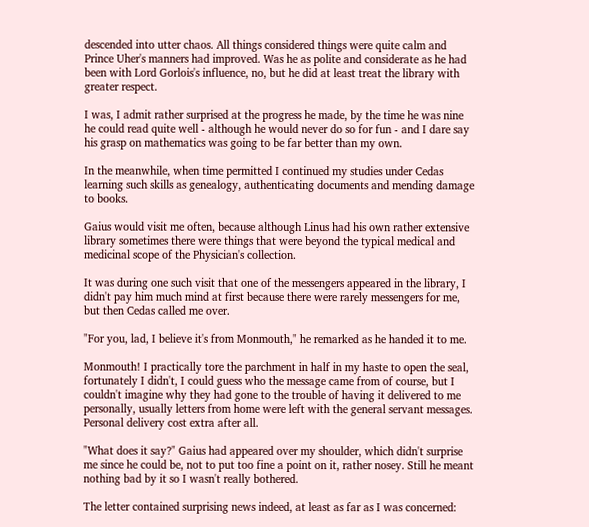descended into utter chaos. All things considered things were quite calm and Prince Uher's manners had improved. Was he as polite and considerate as he had been with Lord Gorlois's influence, no, but he did at least treat the library with greater respect.

I was, I admit rather surprised at the progress he made, by the time he was nine he could read quite well - although he would never do so for fun - and I dare say his grasp on mathematics was going to be far better than my own.

In the meanwhile, when time permitted I continued my studies under Cedas learning such skills as genealogy, authenticating documents and mending damage to books.

Gaius would visit me often, because although Linus had his own rather extensive library sometimes there were things that were beyond the typical medical and medicinal scope of the Physician's collection.

It was during one such visit that one of the messengers appeared in the library, I didn't pay him much mind at first because there were rarely messengers for me, but then Cedas called me over.

"For you, lad, I believe it's from Monmouth," he remarked as he handed it to me.

Monmouth! I practically tore the parchment in half in my haste to open the seal, fortunately I didn't, I could guess who the message came from of course, but I couldn't imagine why they had gone to the trouble of having it delivered to me personally, usually letters from home were left with the general servant messages. Personal delivery cost extra after all.

"What does it say?" Gaius had appeared over my shoulder, which didn't surprise me since he could be, not to put too fine a point on it, rather nosey. Still he meant nothing bad by it so I wasn't really bothered.

The letter contained surprising news indeed, at least as far as I was concerned: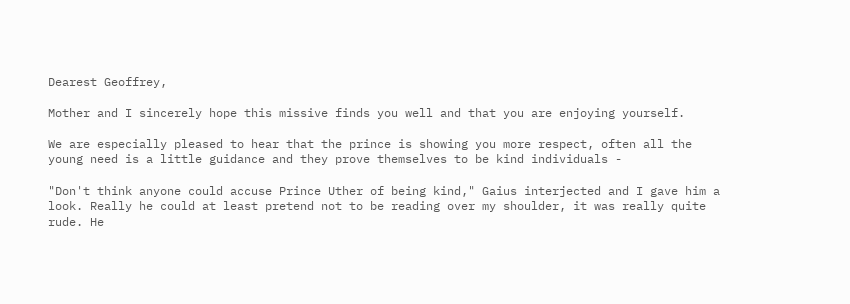Dearest Geoffrey,

Mother and I sincerely hope this missive finds you well and that you are enjoying yourself.

We are especially pleased to hear that the prince is showing you more respect, often all the young need is a little guidance and they prove themselves to be kind individuals -

"Don't think anyone could accuse Prince Uther of being kind," Gaius interjected and I gave him a look. Really he could at least pretend not to be reading over my shoulder, it was really quite rude. He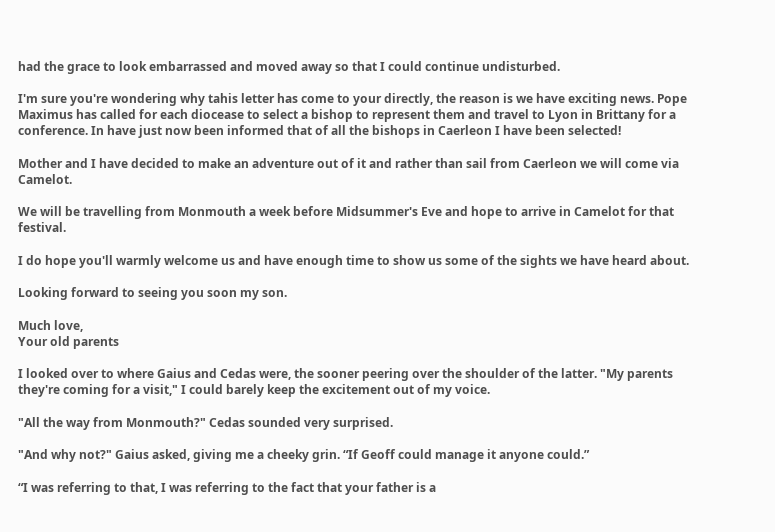had the grace to look embarrassed and moved away so that I could continue undisturbed.

I'm sure you're wondering why tahis letter has come to your directly, the reason is we have exciting news. Pope Maximus has called for each diocease to select a bishop to represent them and travel to Lyon in Brittany for a conference. In have just now been informed that of all the bishops in Caerleon I have been selected!

Mother and I have decided to make an adventure out of it and rather than sail from Caerleon we will come via Camelot.

We will be travelling from Monmouth a week before Midsummer's Eve and hope to arrive in Camelot for that festival.

I do hope you'll warmly welcome us and have enough time to show us some of the sights we have heard about.

Looking forward to seeing you soon my son.

Much love,
Your old parents

I looked over to where Gaius and Cedas were, the sooner peering over the shoulder of the latter. "My parents they're coming for a visit," I could barely keep the excitement out of my voice.

"All the way from Monmouth?" Cedas sounded very surprised.

"And why not?" Gaius asked, giving me a cheeky grin. “If Geoff could manage it anyone could.”

“I was referring to that, I was referring to the fact that your father is a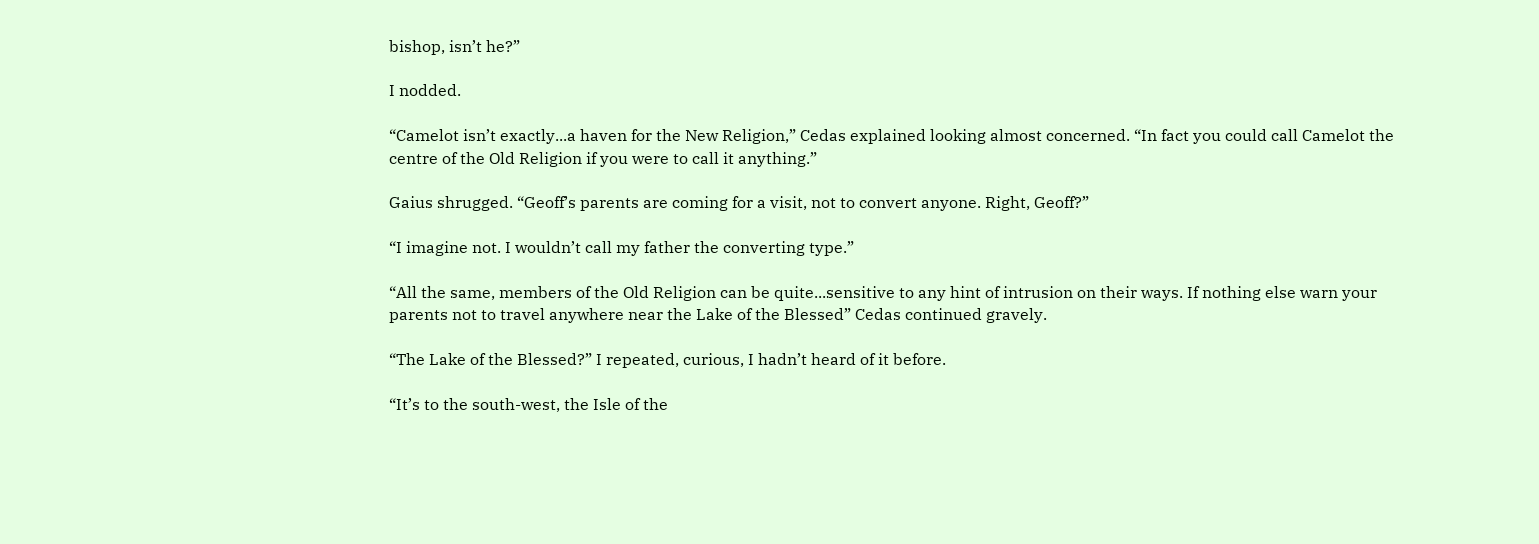bishop, isn’t he?”

I nodded.

“Camelot isn’t exactly...a haven for the New Religion,” Cedas explained looking almost concerned. “In fact you could call Camelot the centre of the Old Religion if you were to call it anything.”

Gaius shrugged. “Geoff’s parents are coming for a visit, not to convert anyone. Right, Geoff?”

“I imagine not. I wouldn’t call my father the converting type.”

“All the same, members of the Old Religion can be quite...sensitive to any hint of intrusion on their ways. If nothing else warn your parents not to travel anywhere near the Lake of the Blessed” Cedas continued gravely.

“The Lake of the Blessed?” I repeated, curious, I hadn’t heard of it before.

“It’s to the south-west, the Isle of the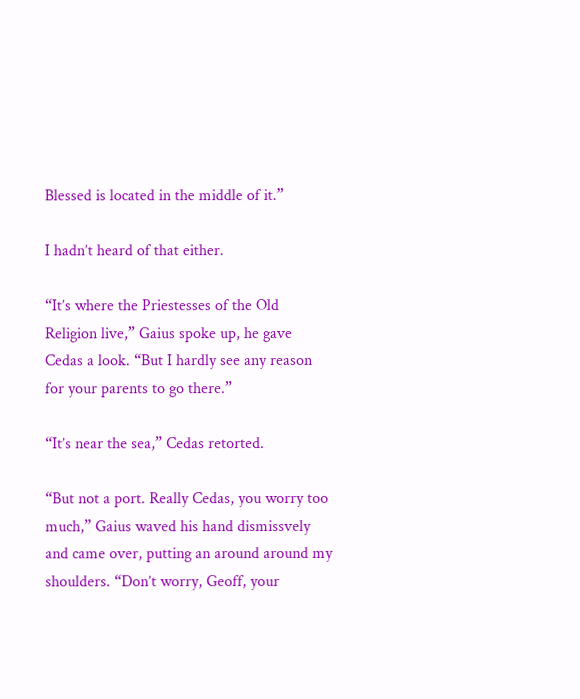Blessed is located in the middle of it.”

I hadn’t heard of that either.

“It’s where the Priestesses of the Old Religion live,” Gaius spoke up, he gave Cedas a look. “But I hardly see any reason for your parents to go there.”

“It’s near the sea,” Cedas retorted.

“But not a port. Really Cedas, you worry too much,” Gaius waved his hand dismissvely and came over, putting an around around my shoulders. “Don’t worry, Geoff, your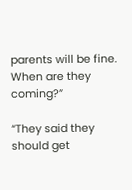parents will be fine. When are they coming?”

“They said they should get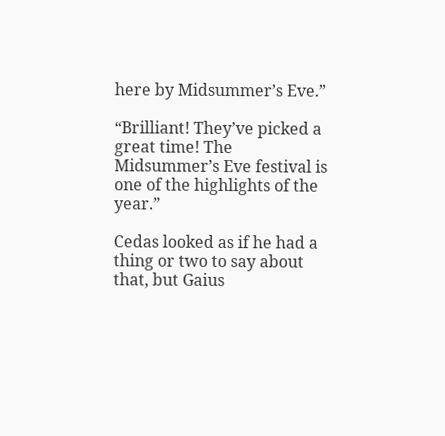here by Midsummer’s Eve.”

“Brilliant! They’ve picked a great time! The Midsummer’s Eve festival is one of the highlights of the year.”

Cedas looked as if he had a thing or two to say about that, but Gaius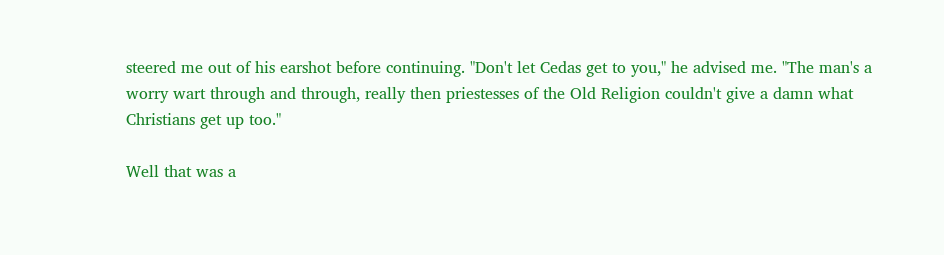steered me out of his earshot before continuing. "Don't let Cedas get to you," he advised me. "The man's a worry wart through and through, really then priestesses of the Old Religion couldn't give a damn what Christians get up too."

Well that was a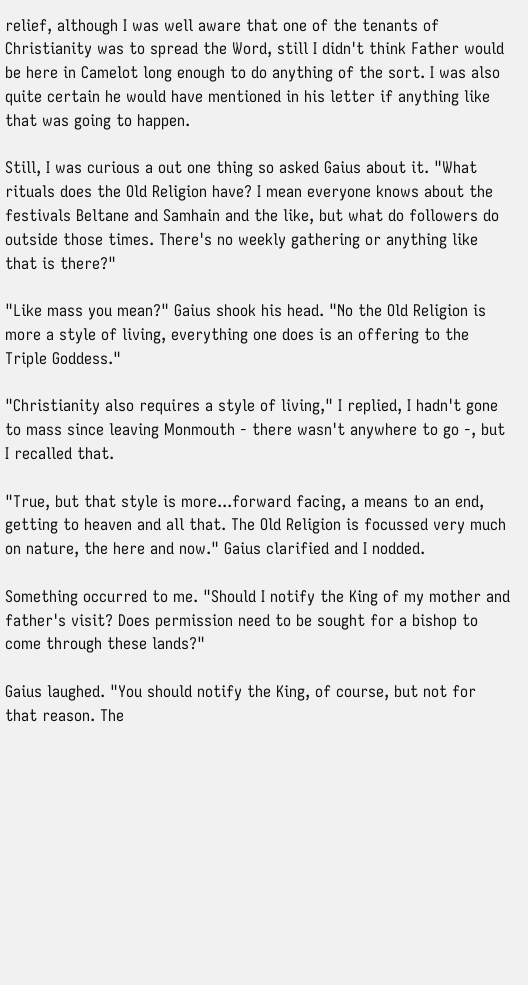relief, although I was well aware that one of the tenants of Christianity was to spread the Word, still I didn't think Father would be here in Camelot long enough to do anything of the sort. I was also quite certain he would have mentioned in his letter if anything like that was going to happen.

Still, I was curious a out one thing so asked Gaius about it. "What rituals does the Old Religion have? I mean everyone knows about the festivals Beltane and Samhain and the like, but what do followers do outside those times. There's no weekly gathering or anything like that is there?"

"Like mass you mean?" Gaius shook his head. "No the Old Religion is more a style of living, everything one does is an offering to the Triple Goddess."

"Christianity also requires a style of living," I replied, I hadn't gone to mass since leaving Monmouth - there wasn't anywhere to go -, but I recalled that.

"True, but that style is more...forward facing, a means to an end, getting to heaven and all that. The Old Religion is focussed very much on nature, the here and now." Gaius clarified and I nodded.

Something occurred to me. "Should I notify the King of my mother and father's visit? Does permission need to be sought for a bishop to come through these lands?"

Gaius laughed. "You should notify the King, of course, but not for that reason. The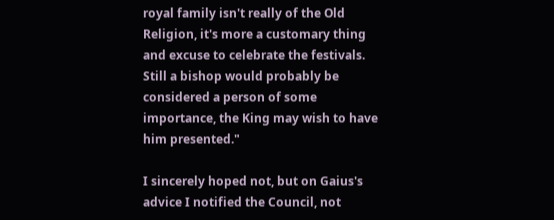royal family isn't really of the Old Religion, it's more a customary thing and excuse to celebrate the festivals. Still a bishop would probably be considered a person of some importance, the King may wish to have him presented."

I sincerely hoped not, but on Gaius's advice I notified the Council, not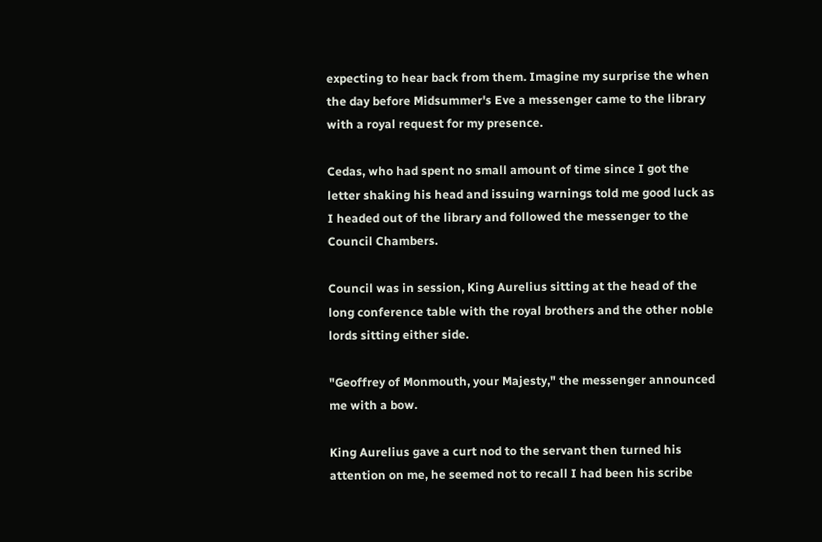expecting to hear back from them. Imagine my surprise the when the day before Midsummer's Eve a messenger came to the library with a royal request for my presence.

Cedas, who had spent no small amount of time since I got the letter shaking his head and issuing warnings told me good luck as I headed out of the library and followed the messenger to the Council Chambers.

Council was in session, King Aurelius sitting at the head of the long conference table with the royal brothers and the other noble lords sitting either side.

"Geoffrey of Monmouth, your Majesty," the messenger announced me with a bow.

King Aurelius gave a curt nod to the servant then turned his attention on me, he seemed not to recall I had been his scribe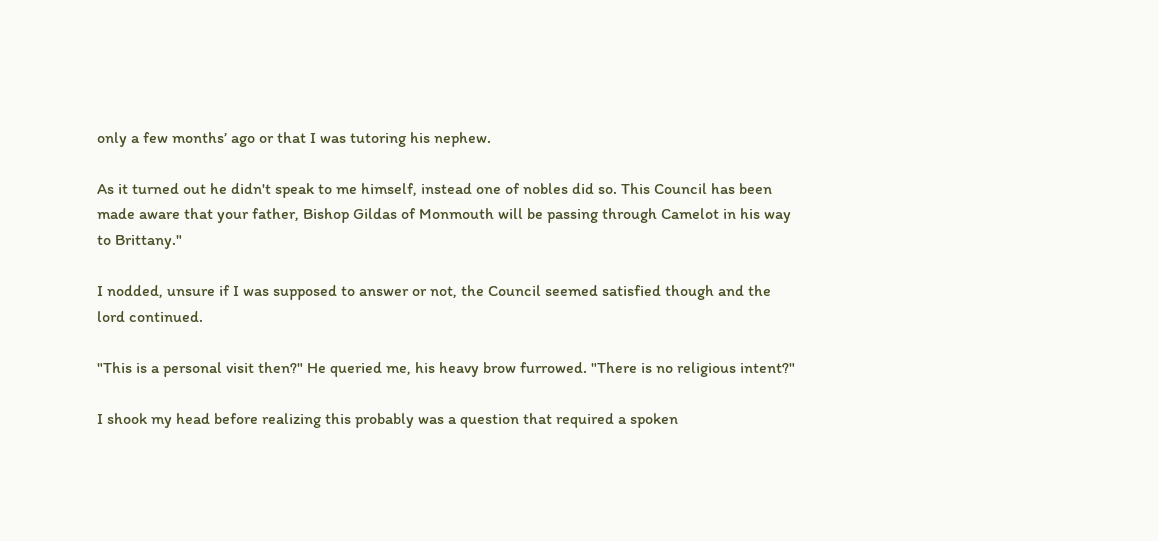only a few months’ ago or that I was tutoring his nephew.

As it turned out he didn't speak to me himself, instead one of nobles did so. This Council has been made aware that your father, Bishop Gildas of Monmouth will be passing through Camelot in his way to Brittany."

I nodded, unsure if I was supposed to answer or not, the Council seemed satisfied though and the lord continued.

"This is a personal visit then?" He queried me, his heavy brow furrowed. "There is no religious intent?"

I shook my head before realizing this probably was a question that required a spoken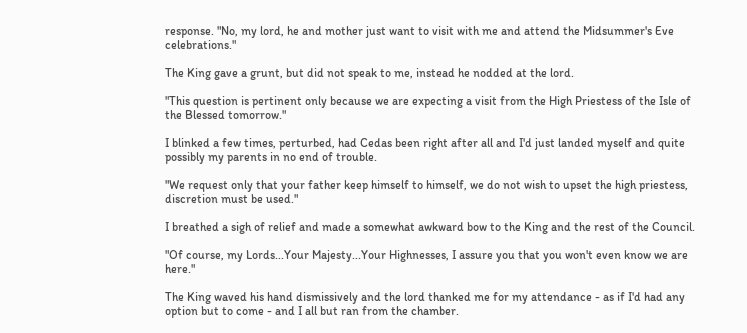response. "No, my lord, he and mother just want to visit with me and attend the Midsummer's Eve celebrations."

The King gave a grunt, but did not speak to me, instead he nodded at the lord.

"This question is pertinent only because we are expecting a visit from the High Priestess of the Isle of the Blessed tomorrow."

I blinked a few times, perturbed, had Cedas been right after all and I'd just landed myself and quite possibly my parents in no end of trouble.

"We request only that your father keep himself to himself, we do not wish to upset the high priestess, discretion must be used."

I breathed a sigh of relief and made a somewhat awkward bow to the King and the rest of the Council.

"Of course, my Lords...Your Majesty...Your Highnesses, I assure you that you won't even know we are here."

The King waved his hand dismissively and the lord thanked me for my attendance - as if I'd had any option but to come - and I all but ran from the chamber.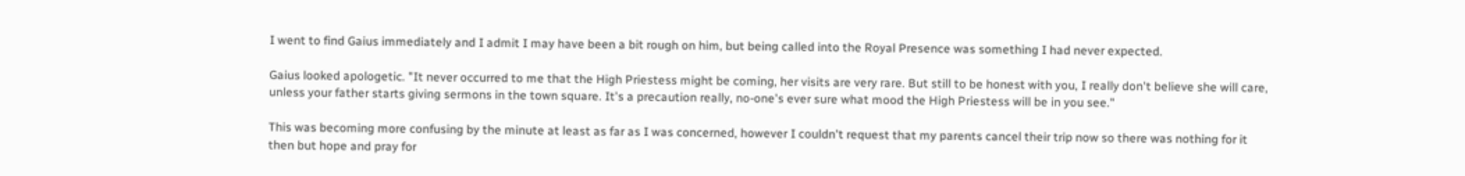I went to find Gaius immediately and I admit I may have been a bit rough on him, but being called into the Royal Presence was something I had never expected.

Gaius looked apologetic. "It never occurred to me that the High Priestess might be coming, her visits are very rare. But still to be honest with you, I really don't believe she will care, unless your father starts giving sermons in the town square. It's a precaution really, no-one's ever sure what mood the High Priestess will be in you see."

This was becoming more confusing by the minute at least as far as I was concerned, however I couldn't request that my parents cancel their trip now so there was nothing for it then but hope and pray for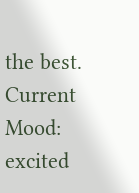the best.
Current Mood: excited